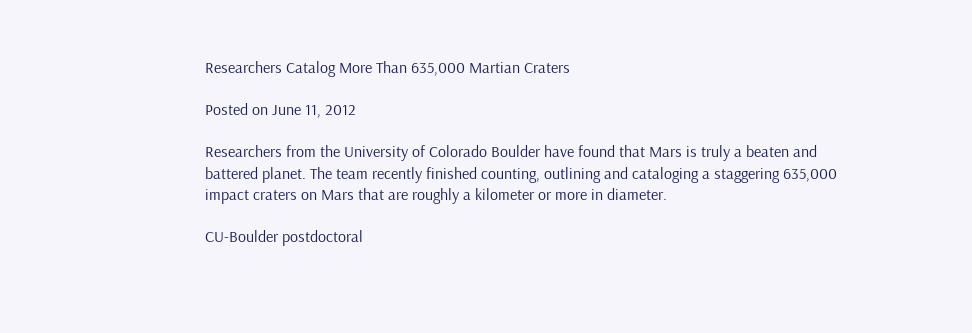Researchers Catalog More Than 635,000 Martian Craters

Posted on June 11, 2012

Researchers from the University of Colorado Boulder have found that Mars is truly a beaten and battered planet. The team recently finished counting, outlining and cataloging a staggering 635,000 impact craters on Mars that are roughly a kilometer or more in diameter.

CU-Boulder postdoctoral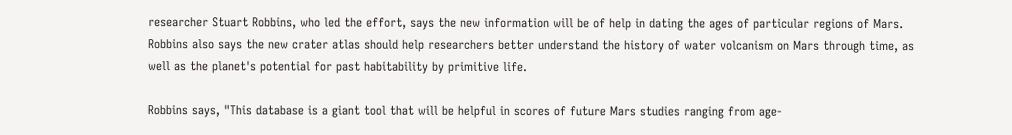researcher Stuart Robbins, who led the effort, says the new information will be of help in dating the ages of particular regions of Mars. Robbins also says the new crater atlas should help researchers better understand the history of water volcanism on Mars through time, as well as the planet's potential for past habitability by primitive life.

Robbins says, "This database is a giant tool that will be helpful in scores of future Mars studies ranging from age-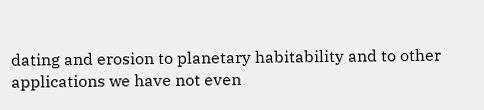dating and erosion to planetary habitability and to other applications we have not even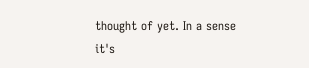thought of yet. In a sense it's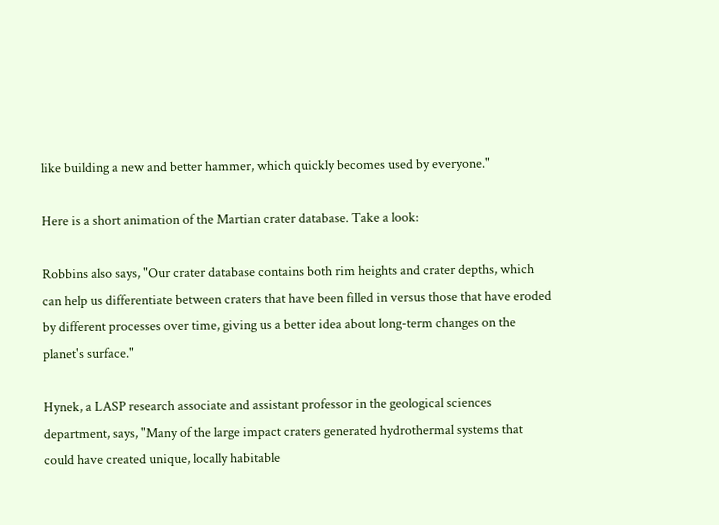like building a new and better hammer, which quickly becomes used by everyone."

Here is a short animation of the Martian crater database. Take a look:

Robbins also says, "Our crater database contains both rim heights and crater depths, which can help us differentiate between craters that have been filled in versus those that have eroded by different processes over time, giving us a better idea about long-term changes on the planet's surface."

Hynek, a LASP research associate and assistant professor in the geological sciences department, says, "Many of the large impact craters generated hydrothermal systems that could have created unique, locally habitable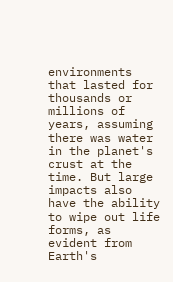environments that lasted for thousands or millions of years, assuming there was water in the planet's crust at the time. But large impacts also have the ability to wipe out life forms, as evident from Earth's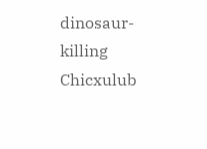dinosaur-killing Chicxulub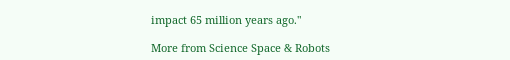impact 65 million years ago."

More from Science Space & Robots